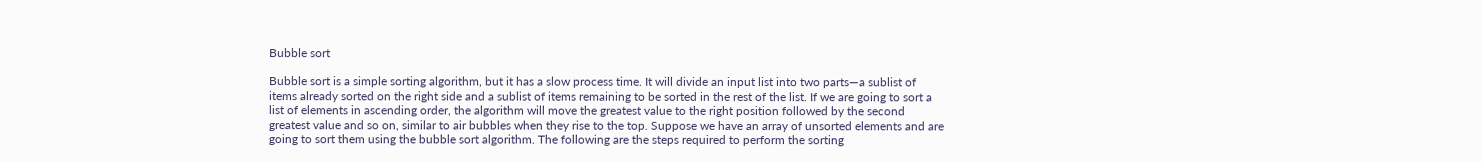Bubble sort

Bubble sort is a simple sorting algorithm, but it has a slow process time. It will divide an input list into two parts—a sublist of items already sorted on the right side and a sublist of items remaining to be sorted in the rest of the list. If we are going to sort a list of elements in ascending order, the algorithm will move the greatest value to the right position followed by the second greatest value and so on, similar to air bubbles when they rise to the top. Suppose we have an array of unsorted elements and are going to sort them using the bubble sort algorithm. The following are the steps required to perform the sorting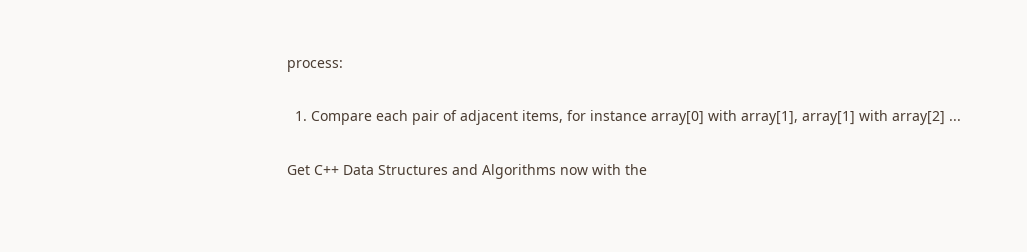process:

  1. Compare each pair of adjacent items, for instance array[0] with array[1], array[1] with array[2] ...

Get C++ Data Structures and Algorithms now with the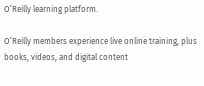O’Reilly learning platform.

O’Reilly members experience live online training, plus books, videos, and digital content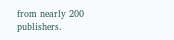from nearly 200 publishers.